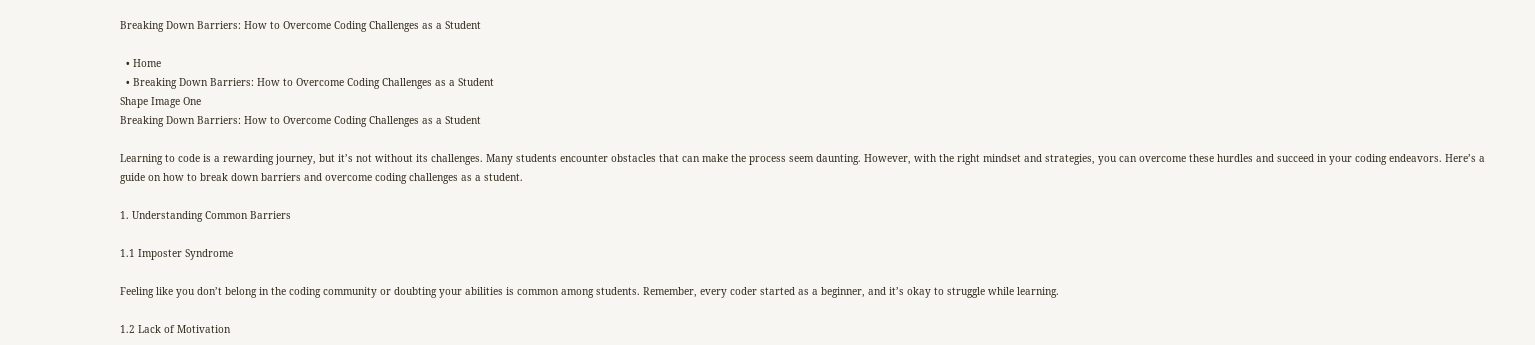Breaking Down Barriers: How to Overcome Coding Challenges as a Student

  • Home
  • Breaking Down Barriers: How to Overcome Coding Challenges as a Student
Shape Image One
Breaking Down Barriers: How to Overcome Coding Challenges as a Student

Learning to code is a rewarding journey, but it’s not without its challenges. Many students encounter obstacles that can make the process seem daunting. However, with the right mindset and strategies, you can overcome these hurdles and succeed in your coding endeavors. Here’s a guide on how to break down barriers and overcome coding challenges as a student.

1. Understanding Common Barriers

1.1 Imposter Syndrome

Feeling like you don’t belong in the coding community or doubting your abilities is common among students. Remember, every coder started as a beginner, and it’s okay to struggle while learning.

1.2 Lack of Motivation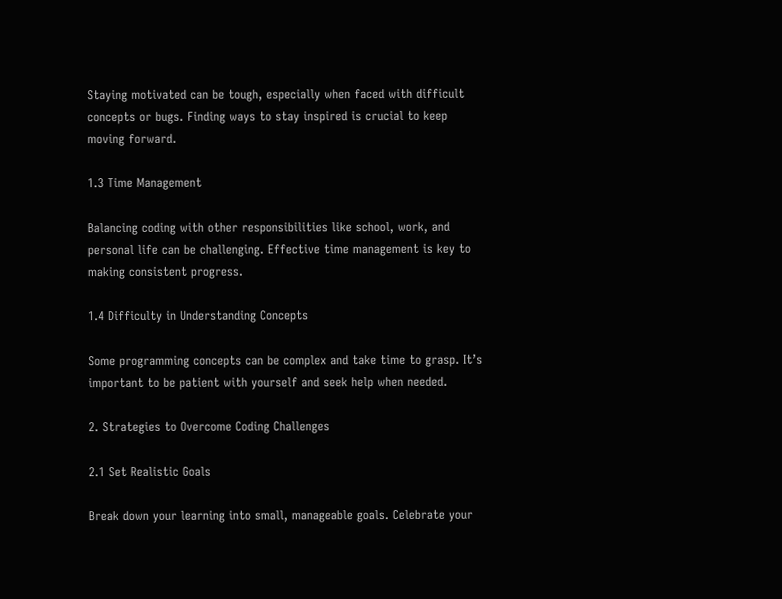Staying motivated can be tough, especially when faced with difficult concepts or bugs. Finding ways to stay inspired is crucial to keep moving forward.

1.3 Time Management

Balancing coding with other responsibilities like school, work, and personal life can be challenging. Effective time management is key to making consistent progress.

1.4 Difficulty in Understanding Concepts

Some programming concepts can be complex and take time to grasp. It’s important to be patient with yourself and seek help when needed.

2. Strategies to Overcome Coding Challenges

2.1 Set Realistic Goals

Break down your learning into small, manageable goals. Celebrate your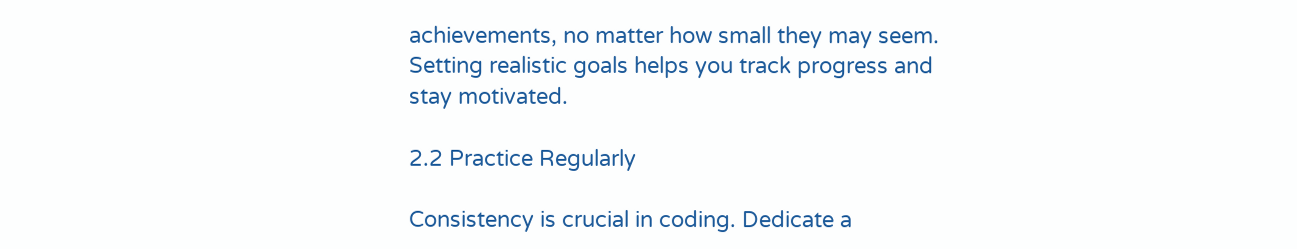achievements, no matter how small they may seem. Setting realistic goals helps you track progress and stay motivated.

2.2 Practice Regularly

Consistency is crucial in coding. Dedicate a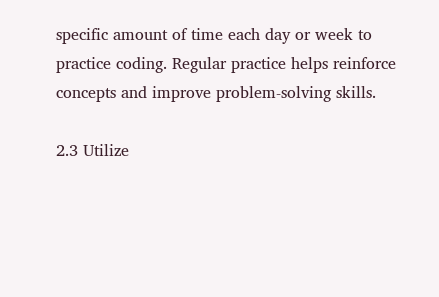specific amount of time each day or week to practice coding. Regular practice helps reinforce concepts and improve problem-solving skills.

2.3 Utilize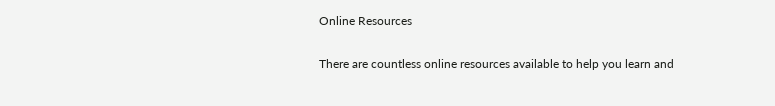Online Resources

There are countless online resources available to help you learn and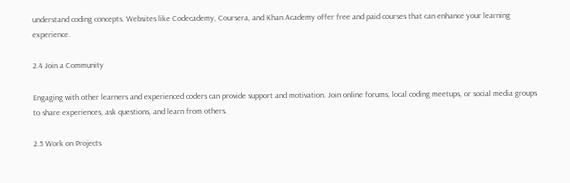understand coding concepts. Websites like Codecademy, Coursera, and Khan Academy offer free and paid courses that can enhance your learning experience.

2.4 Join a Community

Engaging with other learners and experienced coders can provide support and motivation. Join online forums, local coding meetups, or social media groups to share experiences, ask questions, and learn from others.

2.5 Work on Projects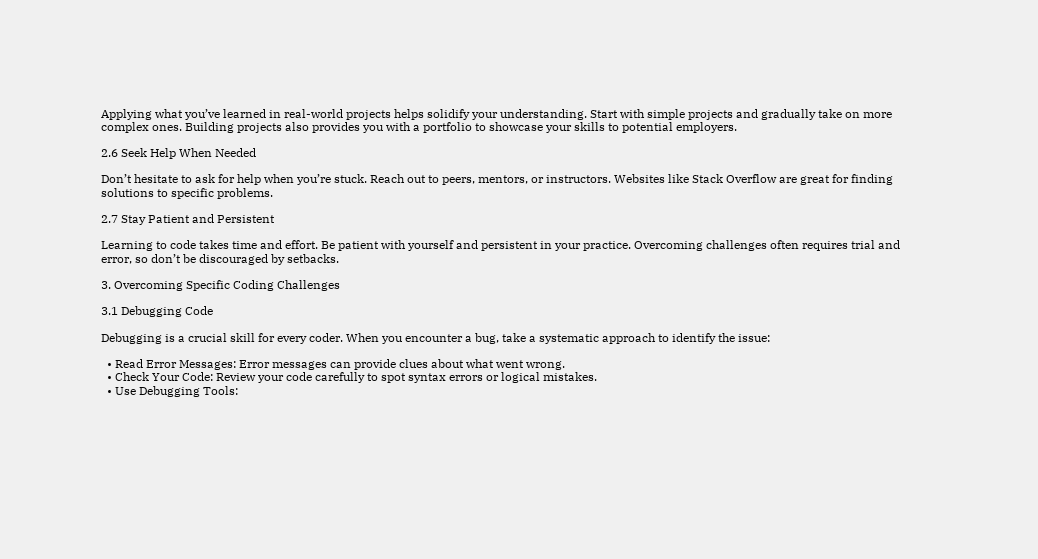Applying what you’ve learned in real-world projects helps solidify your understanding. Start with simple projects and gradually take on more complex ones. Building projects also provides you with a portfolio to showcase your skills to potential employers.

2.6 Seek Help When Needed

Don’t hesitate to ask for help when you’re stuck. Reach out to peers, mentors, or instructors. Websites like Stack Overflow are great for finding solutions to specific problems.

2.7 Stay Patient and Persistent

Learning to code takes time and effort. Be patient with yourself and persistent in your practice. Overcoming challenges often requires trial and error, so don’t be discouraged by setbacks.

3. Overcoming Specific Coding Challenges

3.1 Debugging Code

Debugging is a crucial skill for every coder. When you encounter a bug, take a systematic approach to identify the issue:

  • Read Error Messages: Error messages can provide clues about what went wrong.
  • Check Your Code: Review your code carefully to spot syntax errors or logical mistakes.
  • Use Debugging Tools: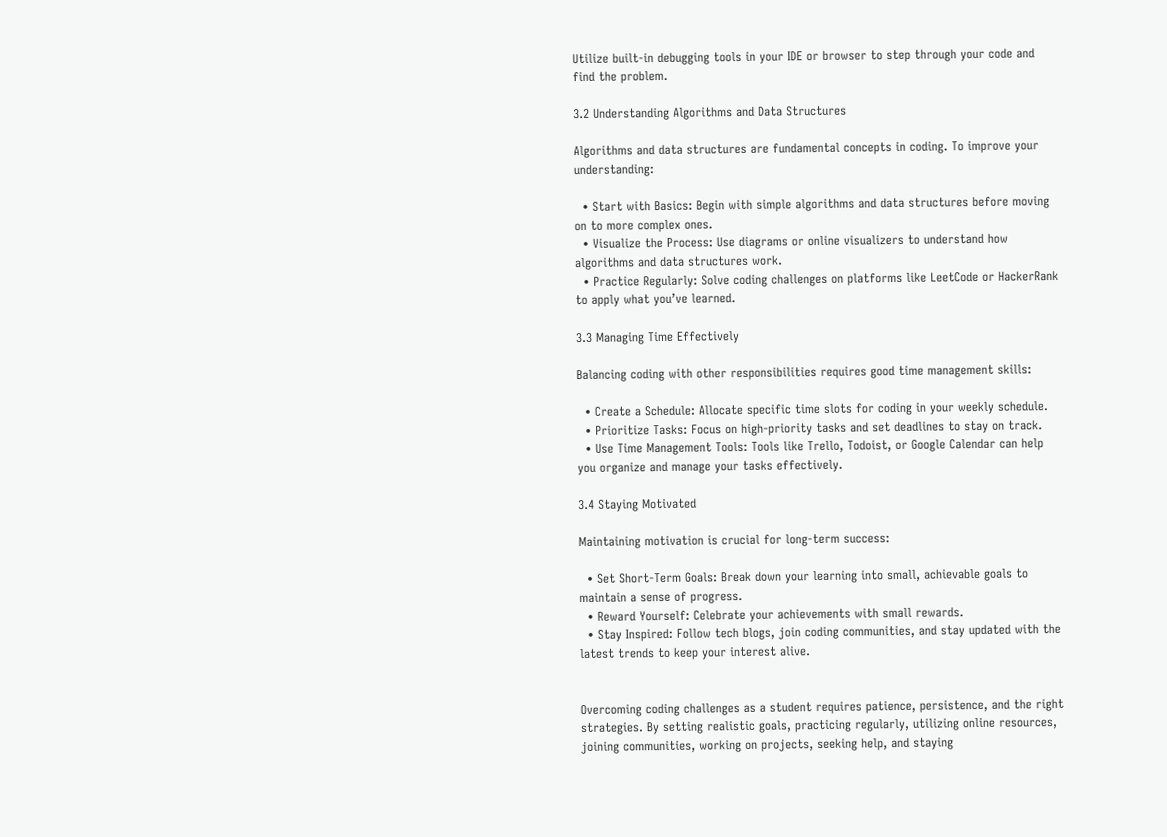Utilize built-in debugging tools in your IDE or browser to step through your code and find the problem.

3.2 Understanding Algorithms and Data Structures

Algorithms and data structures are fundamental concepts in coding. To improve your understanding:

  • Start with Basics: Begin with simple algorithms and data structures before moving on to more complex ones.
  • Visualize the Process: Use diagrams or online visualizers to understand how algorithms and data structures work.
  • Practice Regularly: Solve coding challenges on platforms like LeetCode or HackerRank to apply what you’ve learned.

3.3 Managing Time Effectively

Balancing coding with other responsibilities requires good time management skills:

  • Create a Schedule: Allocate specific time slots for coding in your weekly schedule.
  • Prioritize Tasks: Focus on high-priority tasks and set deadlines to stay on track.
  • Use Time Management Tools: Tools like Trello, Todoist, or Google Calendar can help you organize and manage your tasks effectively.

3.4 Staying Motivated

Maintaining motivation is crucial for long-term success:

  • Set Short-Term Goals: Break down your learning into small, achievable goals to maintain a sense of progress.
  • Reward Yourself: Celebrate your achievements with small rewards.
  • Stay Inspired: Follow tech blogs, join coding communities, and stay updated with the latest trends to keep your interest alive.


Overcoming coding challenges as a student requires patience, persistence, and the right strategies. By setting realistic goals, practicing regularly, utilizing online resources, joining communities, working on projects, seeking help, and staying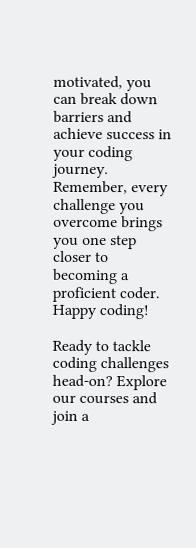motivated, you can break down barriers and achieve success in your coding journey. Remember, every challenge you overcome brings you one step closer to becoming a proficient coder. Happy coding!

Ready to tackle coding challenges head-on? Explore our courses and join a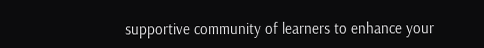supportive community of learners to enhance your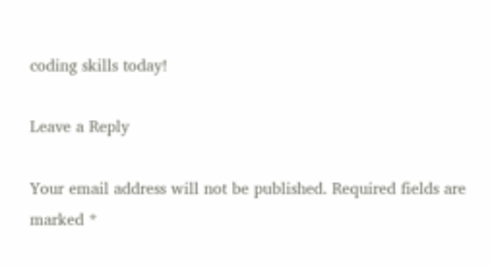coding skills today!

Leave a Reply

Your email address will not be published. Required fields are marked *